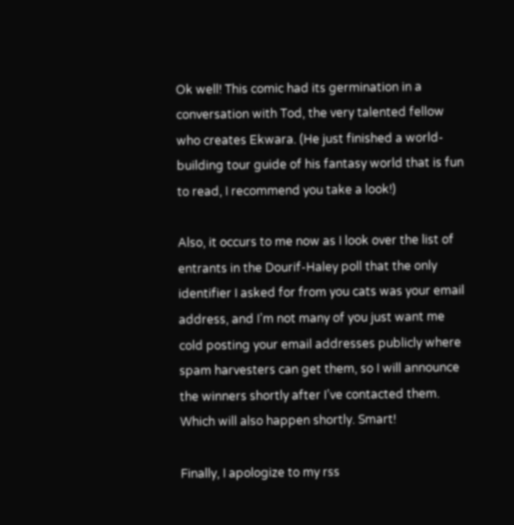Ok well! This comic had its germination in a conversation with Tod, the very talented fellow who creates Ekwara. (He just finished a world-building tour guide of his fantasy world that is fun to read, I recommend you take a look!)

Also, it occurs to me now as I look over the list of entrants in the Dourif-Haley poll that the only identifier I asked for from you cats was your email address, and I’m not many of you just want me cold posting your email addresses publicly where spam harvesters can get them, so I will announce the winners shortly after I’ve contacted them. Which will also happen shortly. Smart!

Finally, I apologize to my rss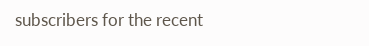subscribers for the recent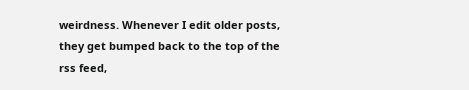weirdness. Whenever I edit older posts, they get bumped back to the top of the rss feed,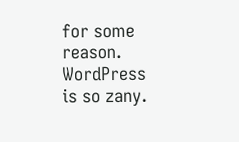for some reason. WordPress is so zany.